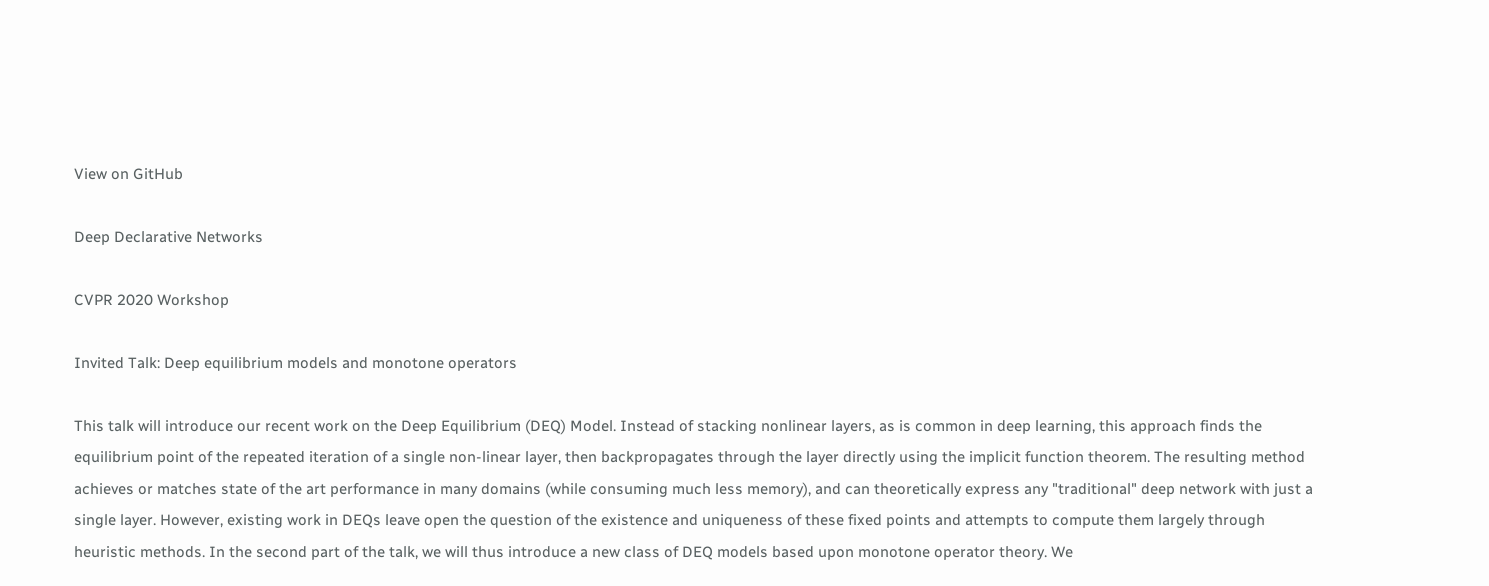View on GitHub

Deep Declarative Networks

CVPR 2020 Workshop

Invited Talk: Deep equilibrium models and monotone operators

This talk will introduce our recent work on the Deep Equilibrium (DEQ) Model. Instead of stacking nonlinear layers, as is common in deep learning, this approach finds the equilibrium point of the repeated iteration of a single non-linear layer, then backpropagates through the layer directly using the implicit function theorem. The resulting method achieves or matches state of the art performance in many domains (while consuming much less memory), and can theoretically express any "traditional" deep network with just a single layer. However, existing work in DEQs leave open the question of the existence and uniqueness of these fixed points and attempts to compute them largely through heuristic methods. In the second part of the talk, we will thus introduce a new class of DEQ models based upon monotone operator theory. We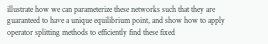illustrate how we can parameterize these networks such that they are guaranteed to have a unique equilibrium point, and show how to apply operator splitting methods to efficiently find these fixed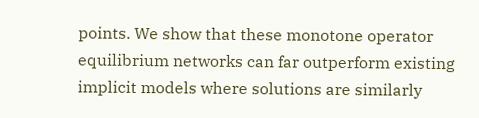points. We show that these monotone operator equilibrium networks can far outperform existing implicit models where solutions are similarly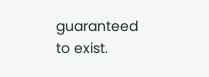guaranteed to exist.